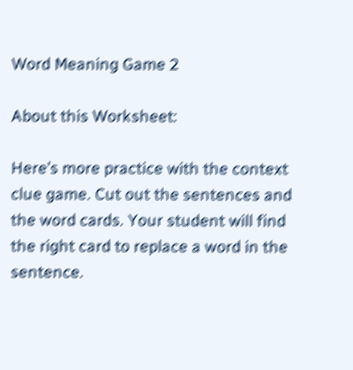Word Meaning Game 2

About this Worksheet:

Here’s more practice with the context clue game. Cut out the sentences and the word cards. Your student will find the right card to replace a word in the sentence.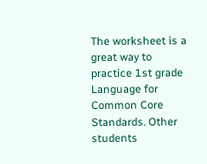The worksheet is a great way to practice 1st grade Language for Common Core Standards. Other students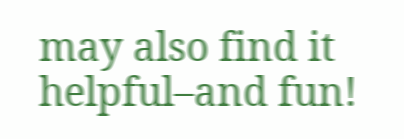may also find it helpful–and fun!